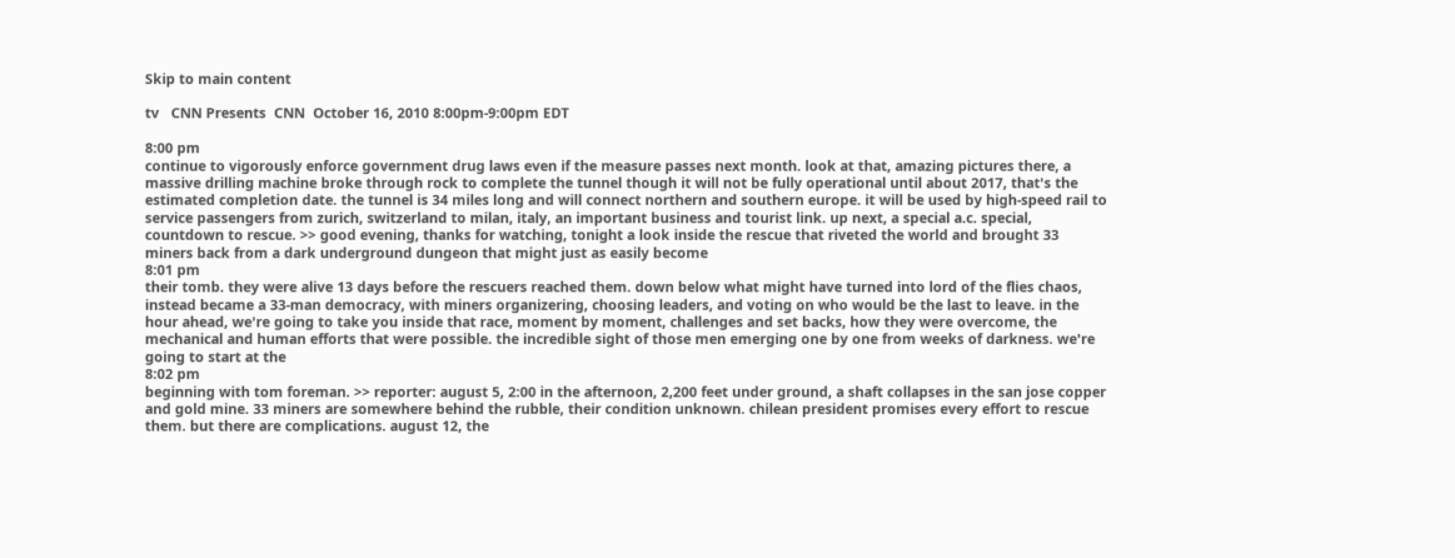Skip to main content

tv   CNN Presents  CNN  October 16, 2010 8:00pm-9:00pm EDT

8:00 pm
continue to vigorously enforce government drug laws even if the measure passes next month. look at that, amazing pictures there, a massive drilling machine broke through rock to complete the tunnel though it will not be fully operational until about 2017, that's the estimated completion date. the tunnel is 34 miles long and will connect northern and southern europe. it will be used by high-speed rail to service passengers from zurich, switzerland to milan, italy, an important business and tourist link. up next, a special a.c. special, countdown to rescue. >> good evening, thanks for watching, tonight a look inside the rescue that riveted the world and brought 33 miners back from a dark underground dungeon that might just as easily become
8:01 pm
their tomb. they were alive 13 days before the rescuers reached them. down below what might have turned into lord of the flies chaos, instead became a 33-man democracy, with miners organizering, choosing leaders, and voting on who would be the last to leave. in the hour ahead, we're going to take you inside that race, moment by moment, challenges and set backs, how they were overcome, the mechanical and human efforts that were possible. the incredible sight of those men emerging one by one from weeks of darkness. we're going to start at the
8:02 pm
beginning with tom foreman. >> reporter: august 5, 2:00 in the afternoon, 2,200 feet under ground, a shaft collapses in the san jose copper and gold mine. 33 miners are somewhere behind the rubble, their condition unknown. chilean president promises every effort to rescue them. but there are complications. august 12, the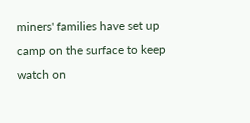miners' families have set up camp on the surface to keep watch on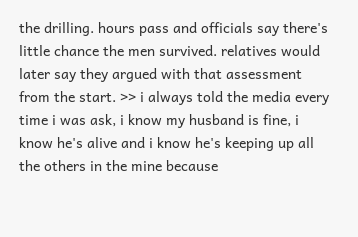the drilling. hours pass and officials say there's little chance the men survived. relatives would later say they argued with that assessment from the start. >> i always told the media every time i was ask, i know my husband is fine, i know he's alive and i know he's keeping up all the others in the mine because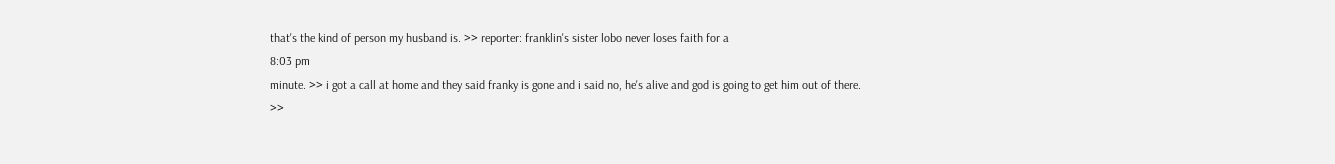that's the kind of person my husband is. >> reporter: franklin's sister lobo never loses faith for a
8:03 pm
minute. >> i got a call at home and they said franky is gone and i said no, he's alive and god is going to get him out of there. >>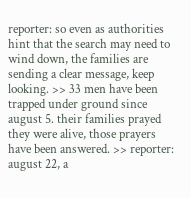reporter: so even as authorities hint that the search may need to wind down, the families are sending a clear message, keep looking. >> 33 men have been trapped under ground since august 5. their families prayed they were alive, those prayers have been answered. >> reporter: august 22, a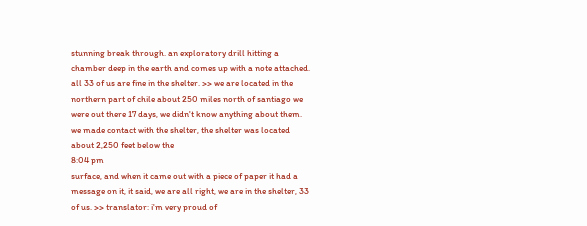stunning break through. an exploratory drill hitting a chamber deep in the earth and comes up with a note attached. all 33 of us are fine in the shelter. >> we are located in the northern part of chile about 250 miles north of santiago we were out there 17 days, we didn't know anything about them. we made contact with the shelter, the shelter was located about 2,250 feet below the
8:04 pm
surface, and when it came out with a piece of paper it had a message on it, it said, we are all right, we are in the shelter, 33 of us. >> translator: i'm very proud of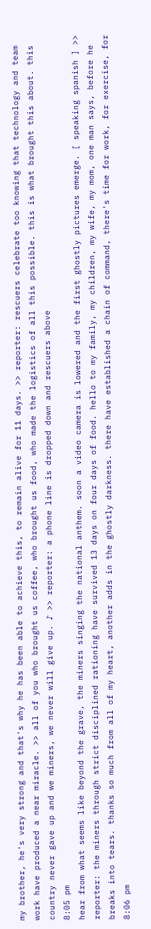my brother, he's very strong and that's why he has been able to achieve this, to remain alive for 11 days. >> reporter: rescuers celebrate too knowing that technology and team work have produced a near miracle. >> all of you who brought us coffee, who brought us food, who made the logistics of all this possible. this is what brought this about. this country never gave up and we miners, we never will give up. ♪ >> reporter: a phone line is dropped down and rescuers above
8:05 pm
hear from what seems like beyond the grave, the miners singing the national anthem. soon a video camera is lowered and the first ghostly pictures emerge. [ speaking spanish ] >> reporter: the miners through strict disciplined rationing have survived 13 days on four days of food. hello to my family, my children, my wife, my mom, one man says, before he breaks into tears. thanks so much from all of my heart, another adds in the ghostly darkness. there have established a chain of command, there's time for work, for exercise, for
8:06 pm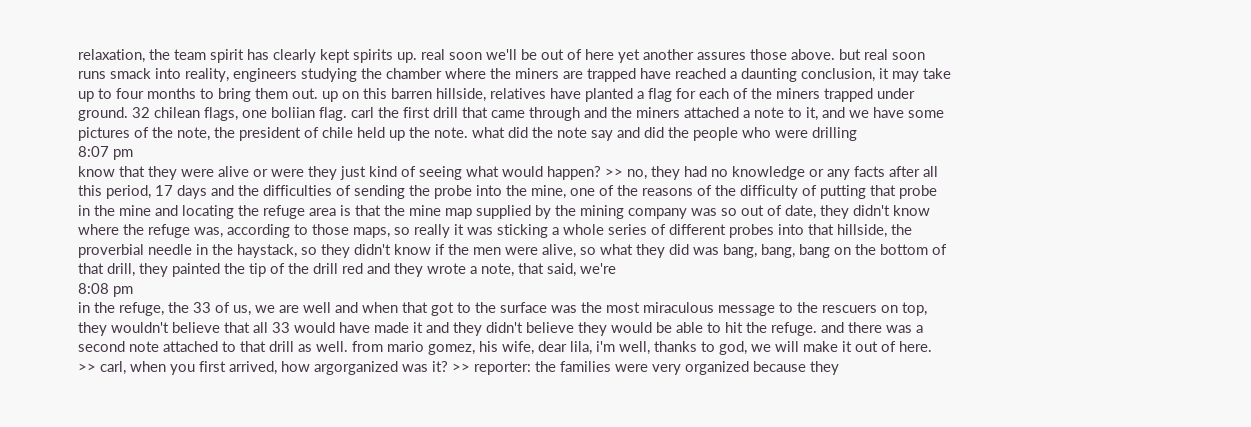relaxation, the team spirit has clearly kept spirits up. real soon we'll be out of here yet another assures those above. but real soon runs smack into reality, engineers studying the chamber where the miners are trapped have reached a daunting conclusion, it may take up to four months to bring them out. up on this barren hillside, relatives have planted a flag for each of the miners trapped under ground. 32 chilean flags, one boliian flag. carl the first drill that came through and the miners attached a note to it, and we have some pictures of the note, the president of chile held up the note. what did the note say and did the people who were drilling
8:07 pm
know that they were alive or were they just kind of seeing what would happen? >> no, they had no knowledge or any facts after all this period, 17 days and the difficulties of sending the probe into the mine, one of the reasons of the difficulty of putting that probe in the mine and locating the refuge area is that the mine map supplied by the mining company was so out of date, they didn't know where the refuge was, according to those maps, so really it was sticking a whole series of different probes into that hillside, the proverbial needle in the haystack, so they didn't know if the men were alive, so what they did was bang, bang, bang on the bottom of that drill, they painted the tip of the drill red and they wrote a note, that said, we're
8:08 pm
in the refuge, the 33 of us, we are well and when that got to the surface was the most miraculous message to the rescuers on top, they wouldn't believe that all 33 would have made it and they didn't believe they would be able to hit the refuge. and there was a second note attached to that drill as well. from mario gomez, his wife, dear lila, i'm well, thanks to god, we will make it out of here. >> carl, when you first arrived, how argorganized was it? >> reporter: the families were very organized because they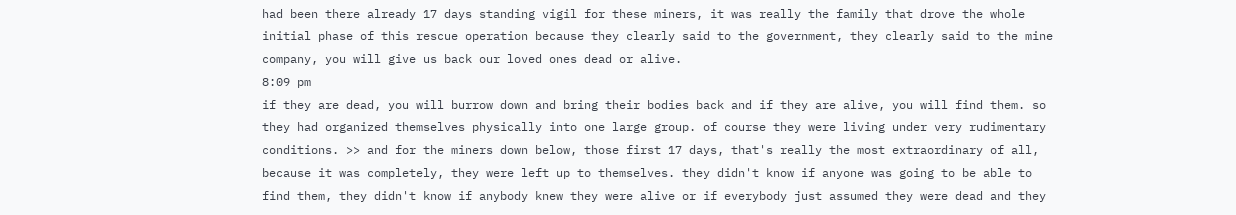had been there already 17 days standing vigil for these miners, it was really the family that drove the whole initial phase of this rescue operation because they clearly said to the government, they clearly said to the mine company, you will give us back our loved ones dead or alive.
8:09 pm
if they are dead, you will burrow down and bring their bodies back and if they are alive, you will find them. so they had organized themselves physically into one large group. of course they were living under very rudimentary conditions. >> and for the miners down below, those first 17 days, that's really the most extraordinary of all, because it was completely, they were left up to themselves. they didn't know if anyone was going to be able to find them, they didn't know if anybody knew they were alive or if everybody just assumed they were dead and they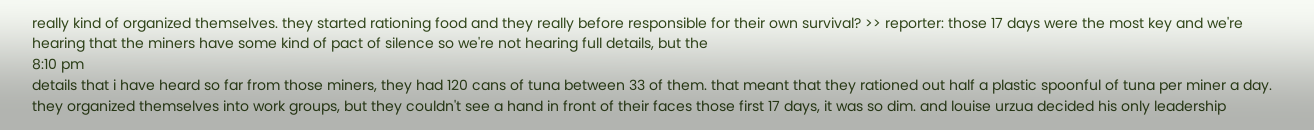really kind of organized themselves. they started rationing food and they really before responsible for their own survival? >> reporter: those 17 days were the most key and we're hearing that the miners have some kind of pact of silence so we're not hearing full details, but the
8:10 pm
details that i have heard so far from those miners, they had 120 cans of tuna between 33 of them. that meant that they rationed out half a plastic spoonful of tuna per miner a day. they organized themselves into work groups, but they couldn't see a hand in front of their faces those first 17 days, it was so dim. and louise urzua decided his only leadership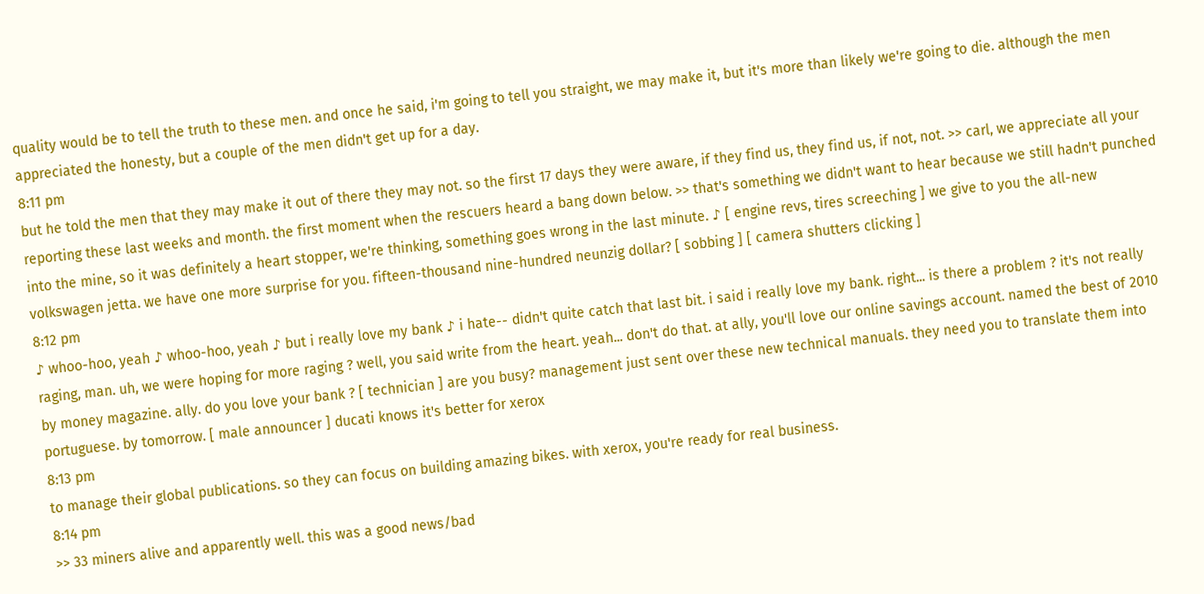quality would be to tell the truth to these men. and once he said, i'm going to tell you straight, we may make it, but it's more than likely we're going to die. although the men appreciated the honesty, but a couple of the men didn't get up for a day.
8:11 pm
but he told the men that they may make it out of there they may not. so the first 17 days they were aware, if they find us, they find us, if not, not. >> carl, we appreciate all your reporting these last weeks and month. the first moment when the rescuers heard a bang down below. >> that's something we didn't want to hear because we still hadn't punched into the mine, so it was definitely a heart stopper, we're thinking, something goes wrong in the last minute. ♪ [ engine revs, tires screeching ] we give to you the all-new volkswagen jetta. we have one more surprise for you. fifteen-thousand nine-hundred neunzig dollar? [ sobbing ] [ camera shutters clicking ]
8:12 pm
♪ whoo-hoo, yeah ♪ whoo-hoo, yeah ♪ but i really love my bank ♪ i hate-- didn't quite catch that last bit. i said i really love my bank. right... is there a problem ? it's not really raging, man. uh, we were hoping for more raging ? well, you said write from the heart. yeah... don't do that. at ally, you'll love our online savings account. named the best of 2010 by money magazine. ally. do you love your bank ? [ technician ] are you busy? management just sent over these new technical manuals. they need you to translate them into portuguese. by tomorrow. [ male announcer ] ducati knows it's better for xerox
8:13 pm
to manage their global publications. so they can focus on building amazing bikes. with xerox, you're ready for real business.
8:14 pm
>> 33 miners alive and apparently well. this was a good news/bad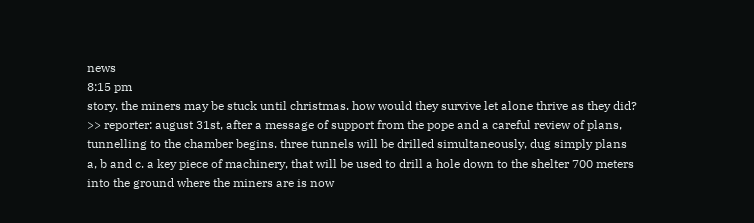news
8:15 pm
story. the miners may be stuck until christmas. how would they survive let alone thrive as they did? >> reporter: august 31st, after a message of support from the pope and a careful review of plans, tunnelling to the chamber begins. three tunnels will be drilled simultaneously, dug simply plans a, b and c. a key piece of machinery, that will be used to drill a hole down to the shelter 700 meters into the ground where the miners are is now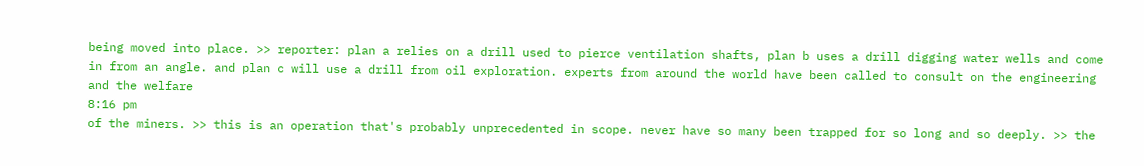being moved into place. >> reporter: plan a relies on a drill used to pierce ventilation shafts, plan b uses a drill digging water wells and come in from an angle. and plan c will use a drill from oil exploration. experts from around the world have been called to consult on the engineering and the welfare
8:16 pm
of the miners. >> this is an operation that's probably unprecedented in scope. never have so many been trapped for so long and so deeply. >> the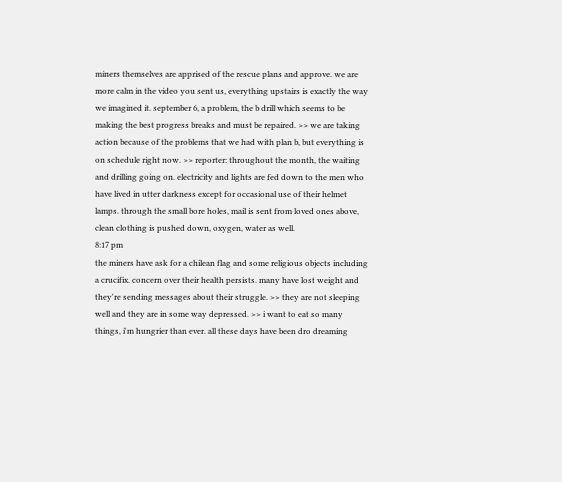miners themselves are apprised of the rescue plans and approve. we are more calm in the video you sent us, everything upstairs is exactly the way we imagined it. september 6, a problem, the b drill which seems to be making the best progress breaks and must be repaired. >> we are taking action because of the problems that we had with plan b, but everything is on schedule right now. >> reporter: throughout the month, the waiting and drilling going on. electricity and lights are fed down to the men who have lived in utter darkness except for occasional use of their helmet lamps. through the small bore holes, mail is sent from loved ones above, clean clothing is pushed down, oxygen, water as well.
8:17 pm
the miners have ask for a chilean flag and some religious objects including a crucifix. concern over their health persists. many have lost weight and they're sending messages about their struggle. >> they are not sleeping well and they are in some way depressed. >> i want to eat so many things, i'm hungrier than ever. all these days have been dro dreaming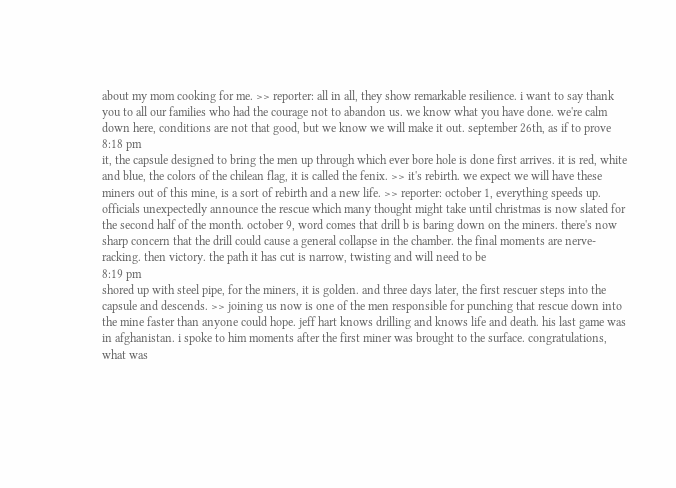about my mom cooking for me. >> reporter: all in all, they show remarkable resilience. i want to say thank you to all our families who had the courage not to abandon us. we know what you have done. we're calm down here, conditions are not that good, but we know we will make it out. september 26th, as if to prove
8:18 pm
it, the capsule designed to bring the men up through which ever bore hole is done first arrives. it is red, white and blue, the colors of the chilean flag, it is called the fenix. >> it's rebirth. we expect we will have these miners out of this mine, is a sort of rebirth and a new life. >> reporter: october 1, everything speeds up. officials unexpectedly announce the rescue which many thought might take until christmas is now slated for the second half of the month. october 9, word comes that drill b is baring down on the miners. there's now sharp concern that the drill could cause a general collapse in the chamber. the final moments are nerve-racking. then victory. the path it has cut is narrow, twisting and will need to be
8:19 pm
shored up with steel pipe, for the miners, it is golden. and three days later, the first rescuer steps into the capsule and descends. >> joining us now is one of the men responsible for punching that rescue down into the mine faster than anyone could hope. jeff hart knows drilling and knows life and death. his last game was in afghanistan. i spoke to him moments after the first miner was brought to the surface. congratulations, what was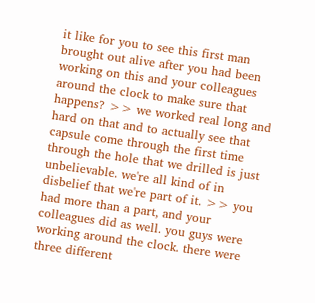it like for you to see this first man brought out alive after you had been working on this and your colleagues around the clock to make sure that happens? >> we worked real long and hard on that and to actually see that capsule come through the first time through the hole that we drilled is just unbelievable. we're all kind of in disbelief that we're part of it. >> you had more than a part, and your colleagues did as well. you guys were working around the clock. there were three different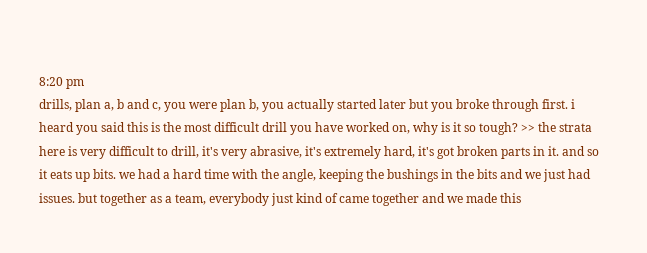8:20 pm
drills, plan a, b and c, you were plan b, you actually started later but you broke through first. i heard you said this is the most difficult drill you have worked on, why is it so tough? >> the strata here is very difficult to drill, it's very abrasive, it's extremely hard, it's got broken parts in it. and so it eats up bits. we had a hard time with the angle, keeping the bushings in the bits and we just had issues. but together as a team, everybody just kind of came together and we made this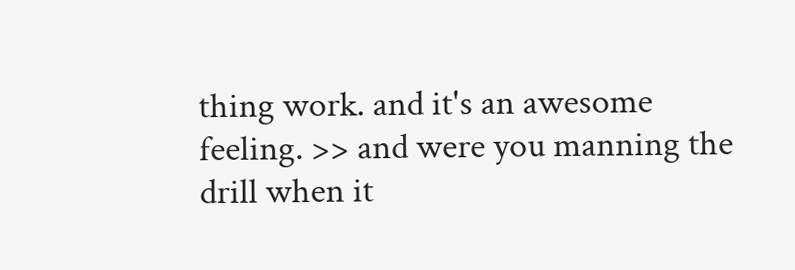thing work. and it's an awesome feeling. >> and were you manning the drill when it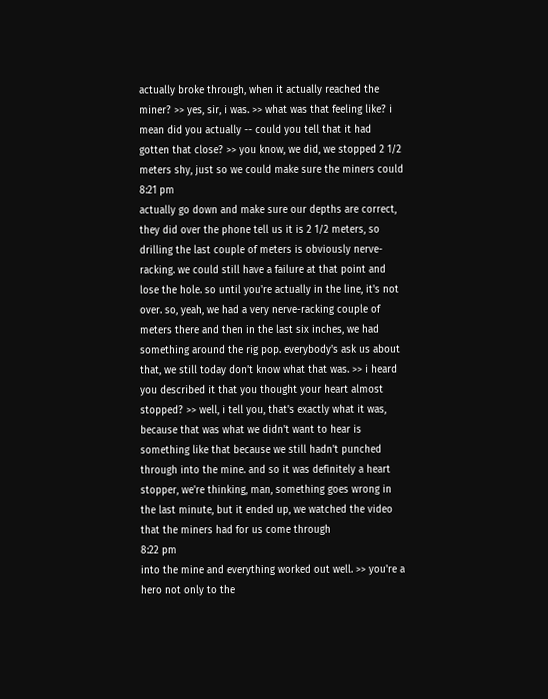actually broke through, when it actually reached the miner? >> yes, sir, i was. >> what was that feeling like? i mean did you actually -- could you tell that it had gotten that close? >> you know, we did, we stopped 2 1/2 meters shy, just so we could make sure the miners could
8:21 pm
actually go down and make sure our depths are correct, they did over the phone tell us it is 2 1/2 meters, so drilling the last couple of meters is obviously nerve-racking. we could still have a failure at that point and lose the hole. so until you're actually in the line, it's not over. so, yeah, we had a very nerve-racking couple of meters there and then in the last six inches, we had something around the rig pop. everybody's ask us about that, we still today don't know what that was. >> i heard you described it that you thought your heart almost stopped? >> well, i tell you, that's exactly what it was, because that was what we didn't want to hear is something like that because we still hadn't punched through into the mine. and so it was definitely a heart stopper, we're thinking, man, something goes wrong in the last minute, but it ended up, we watched the video that the miners had for us come through
8:22 pm
into the mine and everything worked out well. >> you're a hero not only to the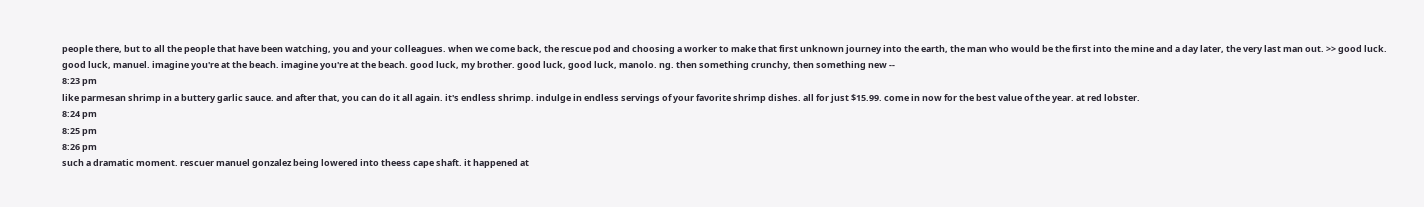people there, but to all the people that have been watching, you and your colleagues. when we come back, the rescue pod and choosing a worker to make that first unknown journey into the earth, the man who would be the first into the mine and a day later, the very last man out. >> good luck. good luck, manuel. imagine you're at the beach. imagine you're at the beach. good luck, my brother. good luck, good luck, manolo. ng. then something crunchy, then something new --
8:23 pm
like parmesan shrimp in a buttery garlic sauce. and after that, you can do it all again. it's endless shrimp. indulge in endless servings of your favorite shrimp dishes. all for just $15.99. come in now for the best value of the year. at red lobster.
8:24 pm
8:25 pm
8:26 pm
such a dramatic moment. rescuer manuel gonzalez being lowered into theess cape shaft. it happened at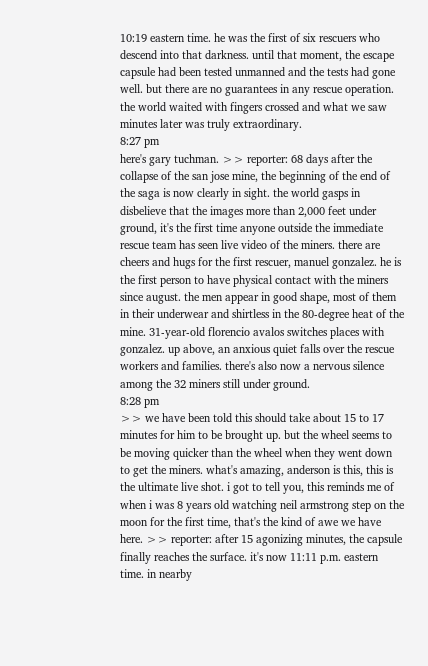10:19 eastern time. he was the first of six rescuers who descend into that darkness. until that moment, the escape capsule had been tested unmanned and the tests had gone well. but there are no guarantees in any rescue operation. the world waited with fingers crossed and what we saw minutes later was truly extraordinary.
8:27 pm
here's gary tuchman. >> reporter: 68 days after the collapse of the san jose mine, the beginning of the end of the saga is now clearly in sight. the world gasps in disbelieve that the images more than 2,000 feet under ground, it's the first time anyone outside the immediate rescue team has seen live video of the miners. there are cheers and hugs for the first rescuer, manuel gonzalez. he is the first person to have physical contact with the miners since august. the men appear in good shape, most of them in their underwear and shirtless in the 80-degree heat of the mine. 31-year-old florencio avalos switches places with gonzalez. up above, an anxious quiet falls over the rescue workers and families. there's also now a nervous silence among the 32 miners still under ground.
8:28 pm
>> we have been told this should take about 15 to 17 minutes for him to be brought up. but the wheel seems to be moving quicker than the wheel when they went down to get the miners. what's amazing, anderson is this, this is the ultimate live shot. i got to tell you, this reminds me of when i was 8 years old watching neil armstrong step on the moon for the first time, that's the kind of awe we have here. >> reporter: after 15 agonizing minutes, the capsule finally reaches the surface. it's now 11:11 p.m. eastern time. in nearby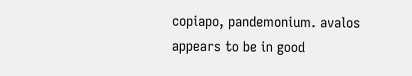copiapo, pandemonium. avalos appears to be in good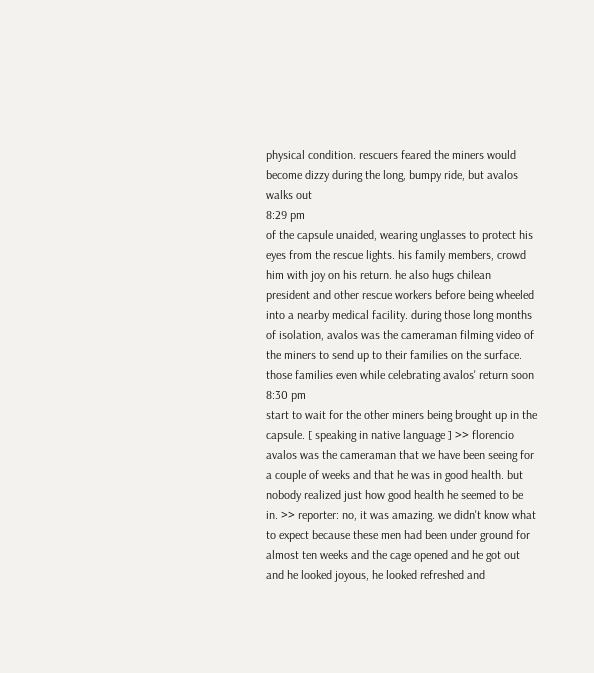physical condition. rescuers feared the miners would become dizzy during the long, bumpy ride, but avalos walks out
8:29 pm
of the capsule unaided, wearing unglasses to protect his eyes from the rescue lights. his family members, crowd him with joy on his return. he also hugs chilean president and other rescue workers before being wheeled into a nearby medical facility. during those long months of isolation, avalos was the cameraman filming video of the miners to send up to their families on the surface. those families even while celebrating avalos' return soon
8:30 pm
start to wait for the other miners being brought up in the capsule. [ speaking in native language ] >> florencio avalos was the cameraman that we have been seeing for a couple of weeks and that he was in good health. but nobody realized just how good health he seemed to be in. >> reporter: no, it was amazing. we didn't know what to expect because these men had been under ground for almost ten weeks and the cage opened and he got out and he looked joyous, he looked refreshed and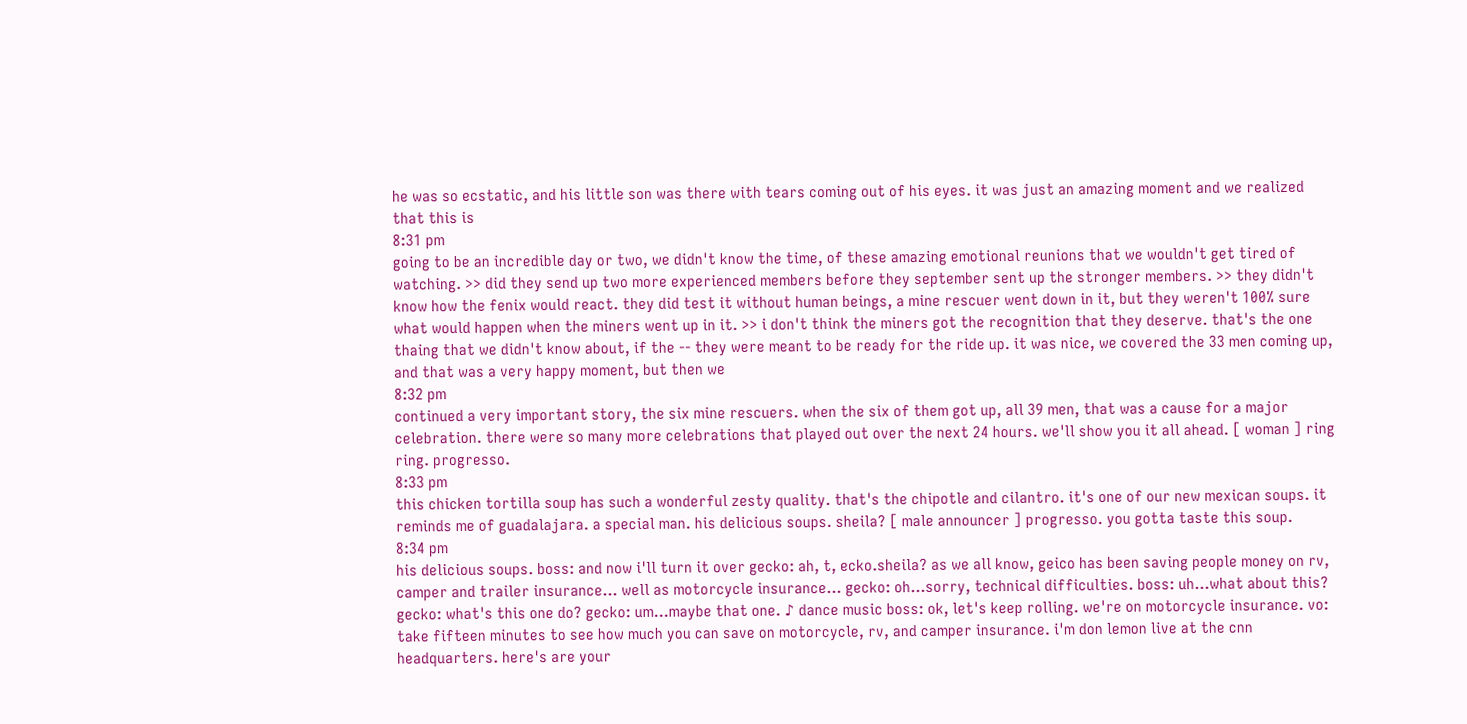he was so ecstatic, and his little son was there with tears coming out of his eyes. it was just an amazing moment and we realized that this is
8:31 pm
going to be an incredible day or two, we didn't know the time, of these amazing emotional reunions that we wouldn't get tired of watching. >> did they send up two more experienced members before they september sent up the stronger members. >> they didn't know how the fenix would react. they did test it without human beings, a mine rescuer went down in it, but they weren't 100% sure what would happen when the miners went up in it. >> i don't think the miners got the recognition that they deserve. that's the one thaing that we didn't know about, if the -- they were meant to be ready for the ride up. it was nice, we covered the 33 men coming up, and that was a very happy moment, but then we
8:32 pm
continued a very important story, the six mine rescuers. when the six of them got up, all 39 men, that was a cause for a major celebration. there were so many more celebrations that played out over the next 24 hours. we'll show you it all ahead. [ woman ] ring ring. progresso.
8:33 pm
this chicken tortilla soup has such a wonderful zesty quality. that's the chipotle and cilantro. it's one of our new mexican soups. it reminds me of guadalajara. a special man. his delicious soups. sheila? [ male announcer ] progresso. you gotta taste this soup.
8:34 pm
his delicious soups. boss: and now i'll turn it over gecko: ah, t, ecko.sheila? as we all know, geico has been saving people money on rv, camper and trailer insurance... well as motorcycle insurance... gecko: oh...sorry, technical difficulties. boss: uh...what about this? gecko: what's this one do? gecko: um...maybe that one. ♪ dance music boss: ok, let's keep rolling. we're on motorcycle insurance. vo: take fifteen minutes to see how much you can save on motorcycle, rv, and camper insurance. i'm don lemon live at the cnn headquarters. here's are your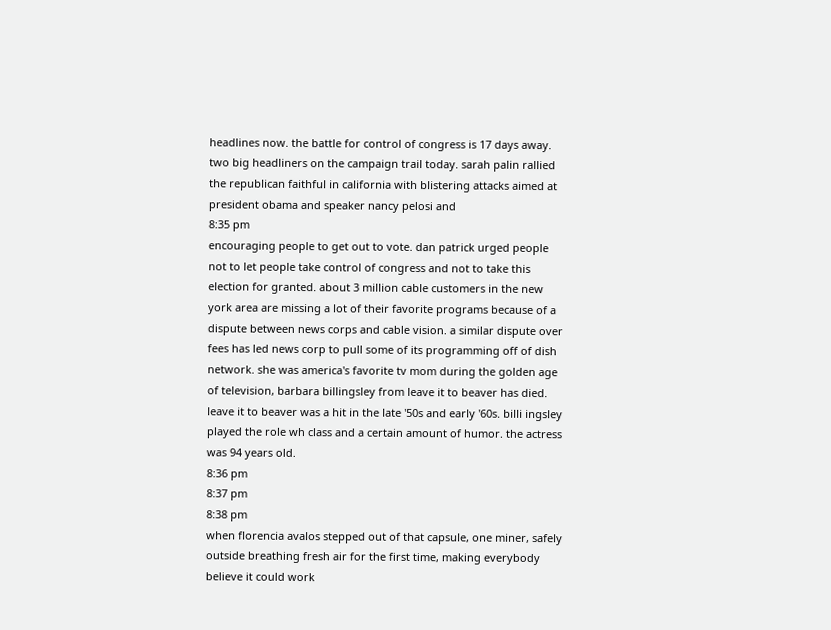headlines now. the battle for control of congress is 17 days away. two big headliners on the campaign trail today. sarah palin rallied the republican faithful in california with blistering attacks aimed at president obama and speaker nancy pelosi and
8:35 pm
encouraging people to get out to vote. dan patrick urged people not to let people take control of congress and not to take this election for granted. about 3 million cable customers in the new york area are missing a lot of their favorite programs because of a dispute between news corps and cable vision. a similar dispute over fees has led news corp to pull some of its programming off of dish network. she was america's favorite tv mom during the golden age of television, barbara billingsley from leave it to beaver has died. leave it to beaver was a hit in the late '50s and early '60s. billi ingsley played the role wh class and a certain amount of humor. the actress was 94 years old.
8:36 pm
8:37 pm
8:38 pm
when florencia avalos stepped out of that capsule, one miner, safely outside breathing fresh air for the first time, making everybody believe it could work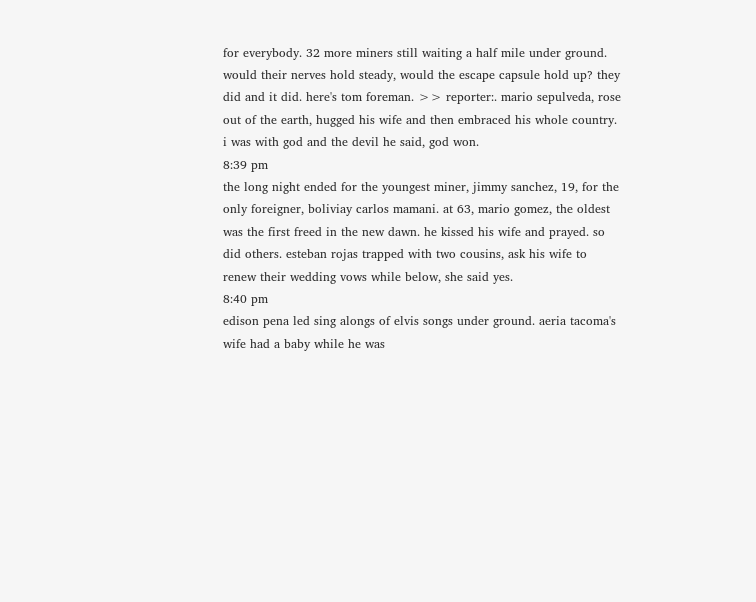for everybody. 32 more miners still waiting a half mile under ground. would their nerves hold steady, would the escape capsule hold up? they did and it did. here's tom foreman. >> reporter:. mario sepulveda, rose out of the earth, hugged his wife and then embraced his whole country. i was with god and the devil he said, god won.
8:39 pm
the long night ended for the youngest miner, jimmy sanchez, 19, for the only foreigner, boliviay carlos mamani. at 63, mario gomez, the oldest was the first freed in the new dawn. he kissed his wife and prayed. so did others. esteban rojas trapped with two cousins, ask his wife to renew their wedding vows while below, she said yes.
8:40 pm
edison pena led sing alongs of elvis songs under ground. aeria tacoma's wife had a baby while he was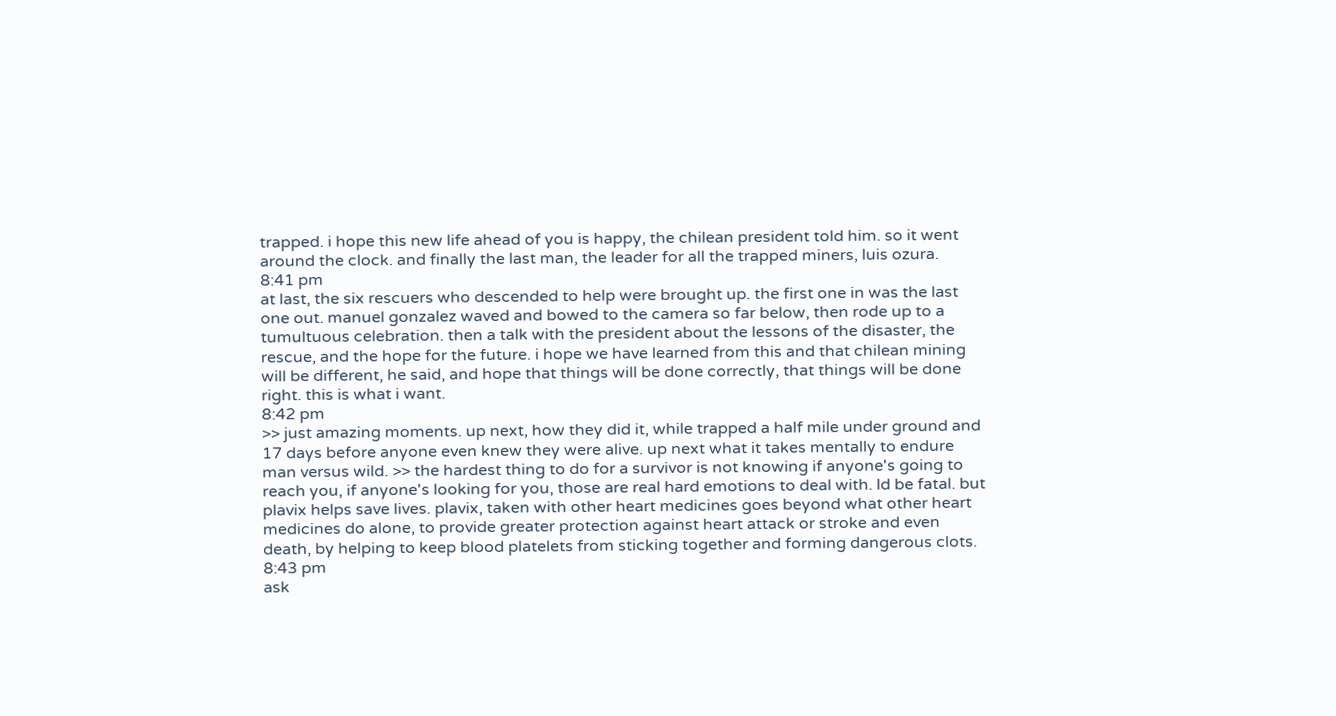trapped. i hope this new life ahead of you is happy, the chilean president told him. so it went around the clock. and finally the last man, the leader for all the trapped miners, luis ozura.
8:41 pm
at last, the six rescuers who descended to help were brought up. the first one in was the last one out. manuel gonzalez waved and bowed to the camera so far below, then rode up to a tumultuous celebration. then a talk with the president about the lessons of the disaster, the rescue, and the hope for the future. i hope we have learned from this and that chilean mining will be different, he said, and hope that things will be done correctly, that things will be done right. this is what i want.
8:42 pm
>> just amazing moments. up next, how they did it, while trapped a half mile under ground and 17 days before anyone even knew they were alive. up next what it takes mentally to endure man versus wild. >> the hardest thing to do for a survivor is not knowing if anyone's going to reach you, if anyone's looking for you, those are real hard emotions to deal with. ld be fatal. but plavix helps save lives. plavix, taken with other heart medicines goes beyond what other heart medicines do alone, to provide greater protection against heart attack or stroke and even death, by helping to keep blood platelets from sticking together and forming dangerous clots.
8:43 pm
ask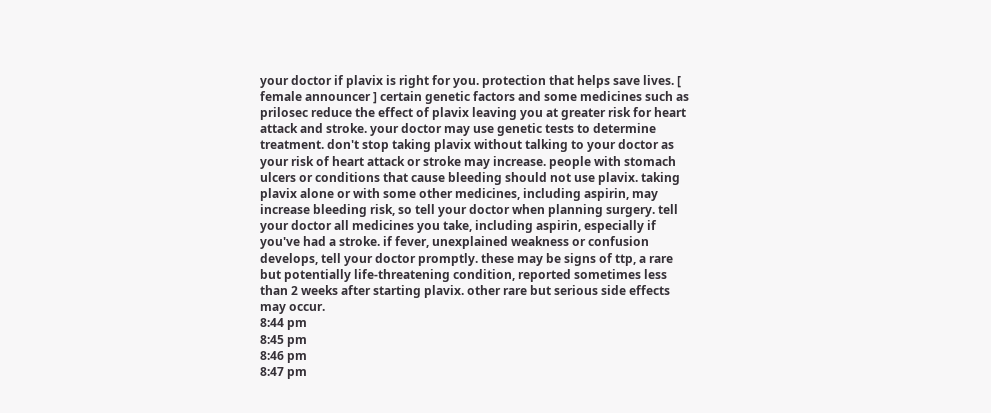your doctor if plavix is right for you. protection that helps save lives. [ female announcer ] certain genetic factors and some medicines such as prilosec reduce the effect of plavix leaving you at greater risk for heart attack and stroke. your doctor may use genetic tests to determine treatment. don't stop taking plavix without talking to your doctor as your risk of heart attack or stroke may increase. people with stomach ulcers or conditions that cause bleeding should not use plavix. taking plavix alone or with some other medicines, including aspirin, may increase bleeding risk, so tell your doctor when planning surgery. tell your doctor all medicines you take, including aspirin, especially if you've had a stroke. if fever, unexplained weakness or confusion develops, tell your doctor promptly. these may be signs of ttp, a rare but potentially life-threatening condition, reported sometimes less than 2 weeks after starting plavix. other rare but serious side effects may occur.
8:44 pm
8:45 pm
8:46 pm
8:47 pm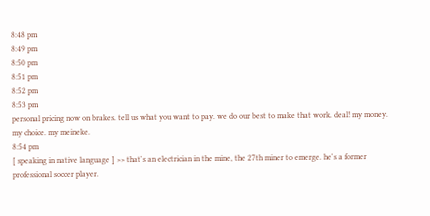8:48 pm
8:49 pm
8:50 pm
8:51 pm
8:52 pm
8:53 pm
personal pricing now on brakes. tell us what you want to pay. we do our best to make that work. deal! my money. my choice. my meineke.
8:54 pm
[ speaking in native language ] >> that's an electrician in the mine, the 27th miner to emerge. he's a former professional soccer player.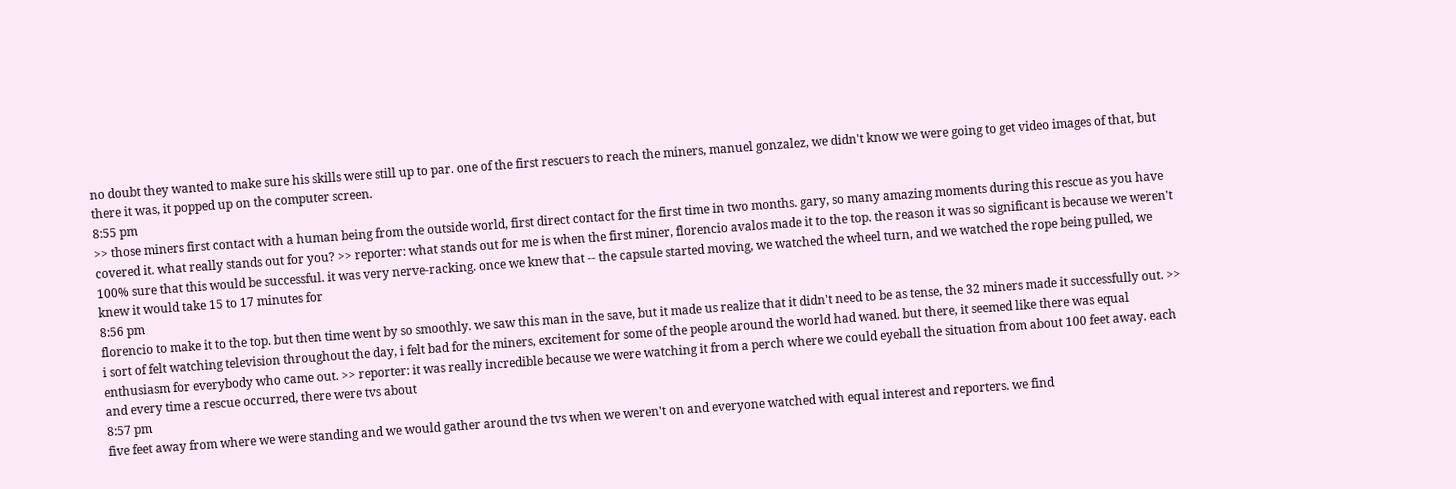no doubt they wanted to make sure his skills were still up to par. one of the first rescuers to reach the miners, manuel gonzalez, we didn't know we were going to get video images of that, but there it was, it popped up on the computer screen.
8:55 pm
>> those miners first contact with a human being from the outside world, first direct contact for the first time in two months. gary, so many amazing moments during this rescue as you have covered it. what really stands out for you? >> reporter: what stands out for me is when the first miner, florencio avalos made it to the top. the reason it was so significant is because we weren't 100% sure that this would be successful. it was very nerve-racking. once we knew that -- the capsule started moving, we watched the wheel turn, and we watched the rope being pulled, we knew it would take 15 to 17 minutes for
8:56 pm
florencio to make it to the top. but then time went by so smoothly. we saw this man in the save, but it made us realize that it didn't need to be as tense, the 32 miners made it successfully out. >> i sort of felt watching television throughout the day, i felt bad for the miners, excitement for some of the people around the world had waned. but there, it seemed like there was equal enthusiasm for everybody who came out. >> reporter: it was really incredible because we were watching it from a perch where we could eyeball the situation from about 100 feet away. each and every time a rescue occurred, there were tvs about
8:57 pm
five feet away from where we were standing and we would gather around the tvs when we weren't on and everyone watched with equal interest and reporters. we find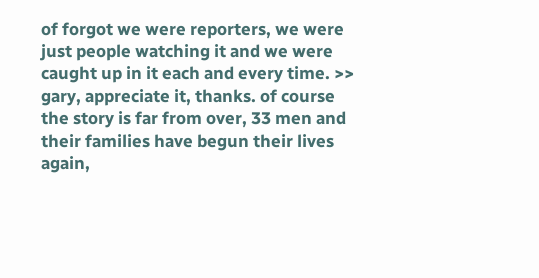of forgot we were reporters, we were just people watching it and we were caught up in it each and every time. >> gary, appreciate it, thanks. of course the story is far from over, 33 men and their families have begun their lives again,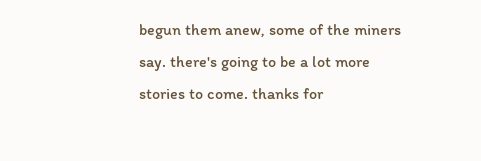begun them anew, some of the miners say. there's going to be a lot more stories to come. thanks for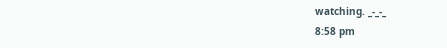watching. _-_-_
8:58 pm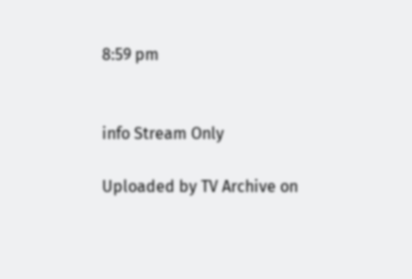8:59 pm


info Stream Only

Uploaded by TV Archive on